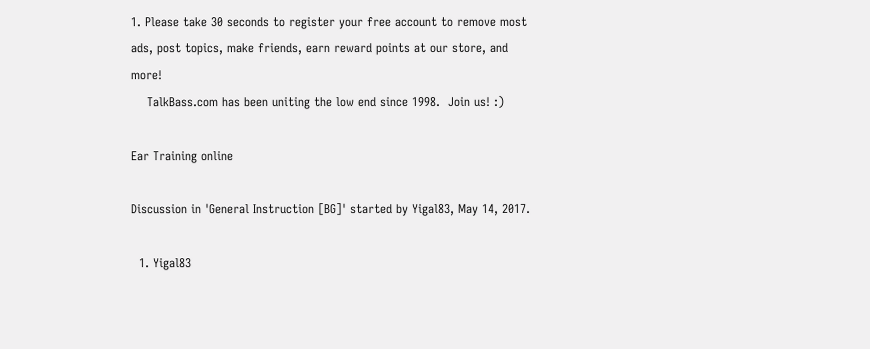1. Please take 30 seconds to register your free account to remove most ads, post topics, make friends, earn reward points at our store, and more!
    TalkBass.com has been uniting the low end since 1998.  Join us! :)

Ear Training online

Discussion in 'General Instruction [BG]' started by Yigal83, May 14, 2017.

  1. Yigal83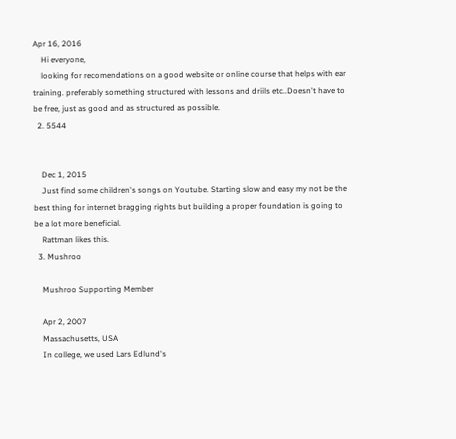Apr 16, 2016
    Hi everyone,
    looking for recomendations on a good website or online course that helps with ear training. preferably something structured with lessons and driils etc..Doesn't have to be free, just as good and as structured as possible.
  2. 5544


    Dec 1, 2015
    Just find some children's songs on Youtube. Starting slow and easy my not be the best thing for internet bragging rights but building a proper foundation is going to be a lot more beneficial.
    Rattman likes this.
  3. Mushroo

    Mushroo Supporting Member

    Apr 2, 2007
    Massachusetts, USA
    In college, we used Lars Edlund's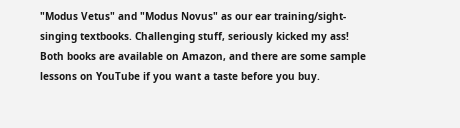"Modus Vetus" and "Modus Novus" as our ear training/sight-singing textbooks. Challenging stuff, seriously kicked my ass! Both books are available on Amazon, and there are some sample lessons on YouTube if you want a taste before you buy.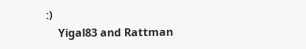:)
    Yigal83 and Rattman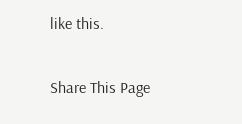like this.

Share This Page